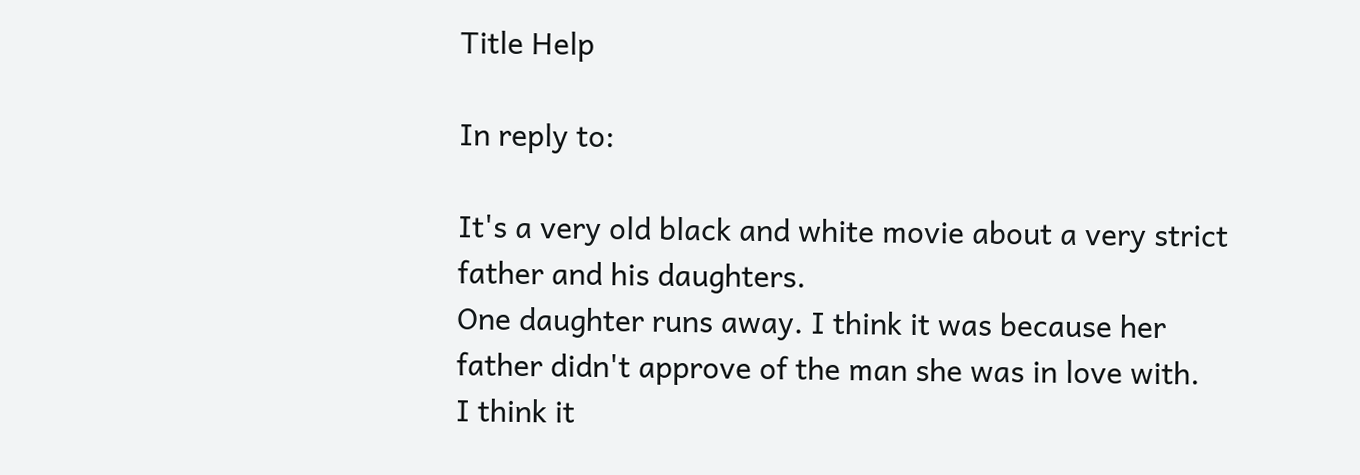Title Help

In reply to:

It's a very old black and white movie about a very strict father and his daughters.
One daughter runs away. I think it was because her father didn't approve of the man she was in love with.
I think it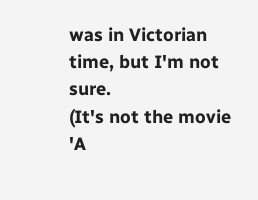was in Victorian time, but I'm not sure.
(It's not the movie 'A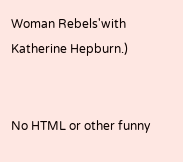Woman Rebels'with Katherine Hepburn.)


No HTML or other funny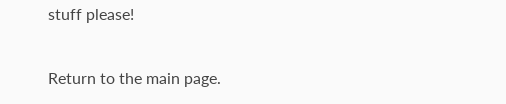stuff please!

Return to the main page.